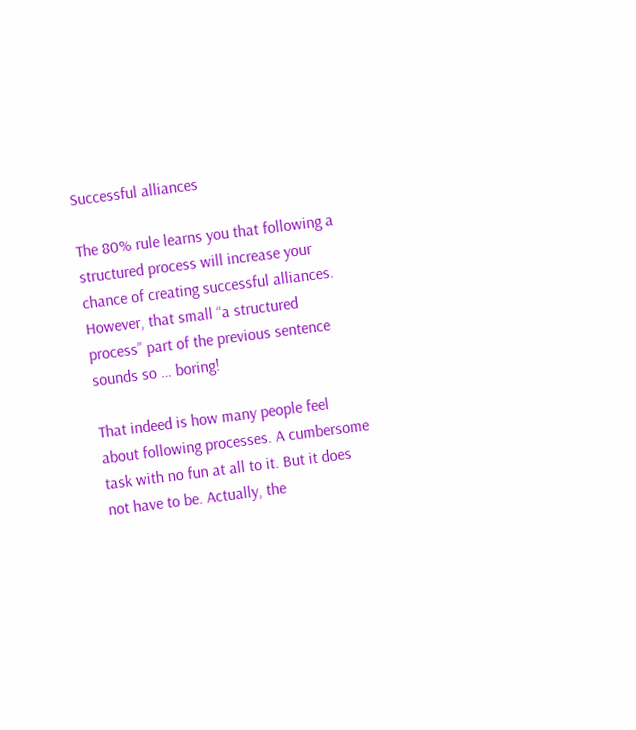Successful alliances

The 80% rule learns you that following a structured process will increase your chance of creating successful alliances. However, that small “a structured process” part of the previous sentence sounds so … boring!

That indeed is how many people feel about following processes. A cumbersome task with no fun at all to it. But it does not have to be. Actually, the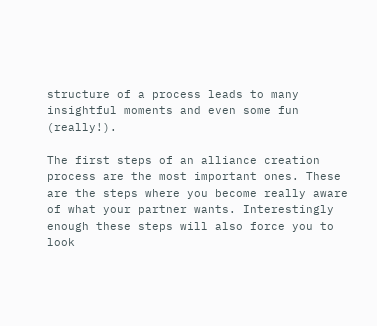structure of a process leads to many insightful moments and even some fun (really!).

The first steps of an alliance creation process are the most important ones. These are the steps where you become really aware of what your partner wants. Interestingly enough these steps will also force you to look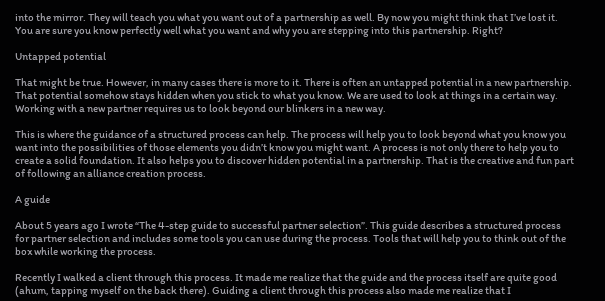into the mirror. They will teach you what you want out of a partnership as well. By now you might think that I’ve lost it. You are sure you know perfectly well what you want and why you are stepping into this partnership. Right?

Untapped potential

That might be true. However, in many cases there is more to it. There is often an untapped potential in a new partnership. That potential somehow stays hidden when you stick to what you know. We are used to look at things in a certain way. Working with a new partner requires us to look beyond our blinkers in a new way.

This is where the guidance of a structured process can help. The process will help you to look beyond what you know you want into the possibilities of those elements you didn’t know you might want. A process is not only there to help you to create a solid foundation. It also helps you to discover hidden potential in a partnership. That is the creative and fun part of following an alliance creation process.

A guide

About 5 years ago I wrote “The 4-step guide to successful partner selection”. This guide describes a structured process for partner selection and includes some tools you can use during the process. Tools that will help you to think out of the box while working the process.

Recently I walked a client through this process. It made me realize that the guide and the process itself are quite good (ahum, tapping myself on the back there). Guiding a client through this process also made me realize that I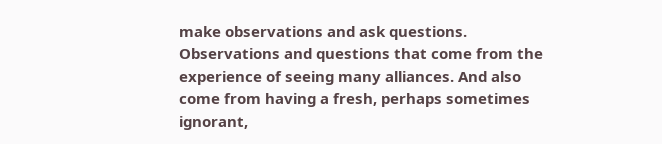make observations and ask questions. Observations and questions that come from the experience of seeing many alliances. And also come from having a fresh, perhaps sometimes ignorant,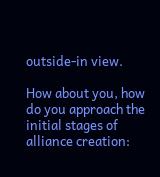outside-in view.

How about you, how do you approach the initial stages of alliance creation: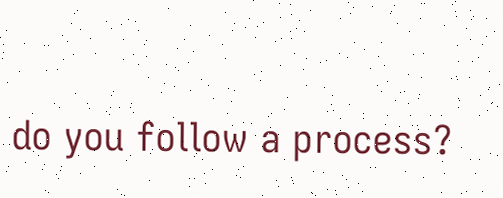do you follow a process?